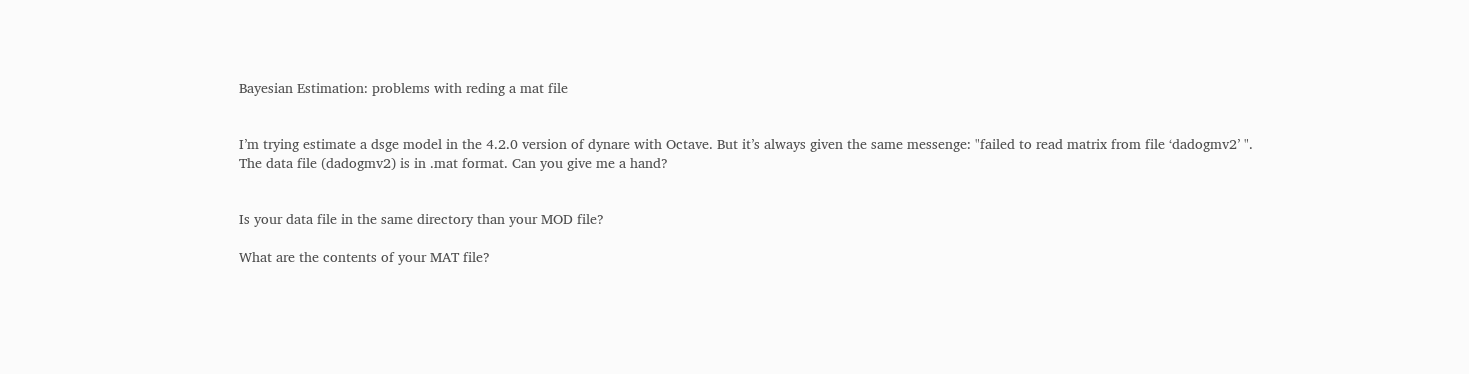Bayesian Estimation: problems with reding a mat file


I’m trying estimate a dsge model in the 4.2.0 version of dynare with Octave. But it’s always given the same messenge: "failed to read matrix from file ‘dadogmv2’ ".
The data file (dadogmv2) is in .mat format. Can you give me a hand?


Is your data file in the same directory than your MOD file?

What are the contents of your MAT file?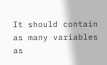It should contain as many variables as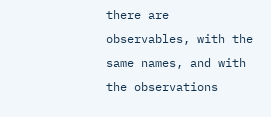there are observables, with the same names, and with the observations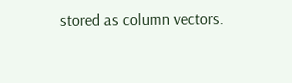stored as column vectors.